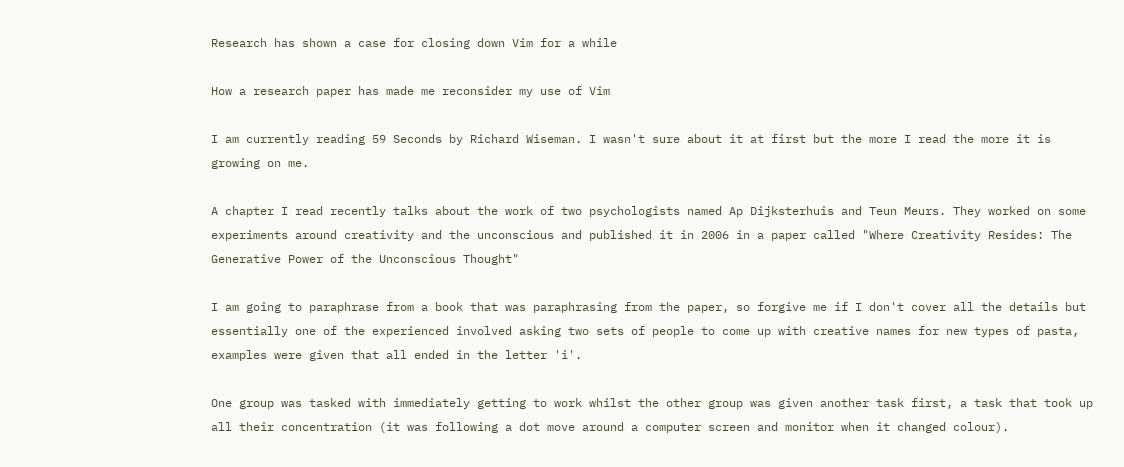Research has shown a case for closing down Vim for a while

How a research paper has made me reconsider my use of Vim

I am currently reading 59 Seconds by Richard Wiseman. I wasn't sure about it at first but the more I read the more it is growing on me.

A chapter I read recently talks about the work of two psychologists named Ap Dijksterhuis and Teun Meurs. They worked on some experiments around creativity and the unconscious and published it in 2006 in a paper called "Where Creativity Resides: The Generative Power of the Unconscious Thought"

I am going to paraphrase from a book that was paraphrasing from the paper, so forgive me if I don't cover all the details but essentially one of the experienced involved asking two sets of people to come up with creative names for new types of pasta, examples were given that all ended in the letter 'i'.

One group was tasked with immediately getting to work whilst the other group was given another task first, a task that took up all their concentration (it was following a dot move around a computer screen and monitor when it changed colour).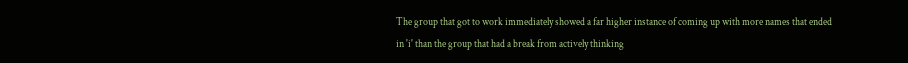The group that got to work immediately showed a far higher instance of coming up with more names that ended in 'i' than the group that had a break from actively thinking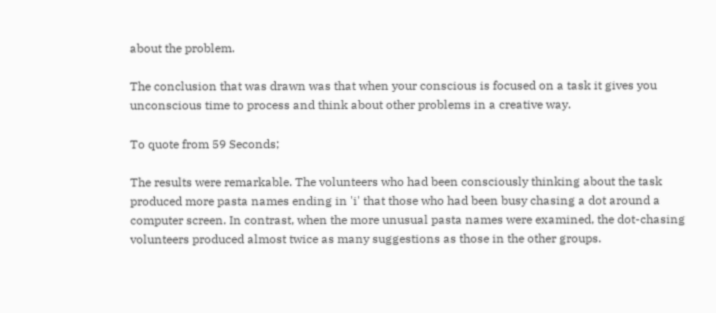about the problem.

The conclusion that was drawn was that when your conscious is focused on a task it gives you unconscious time to process and think about other problems in a creative way.

To quote from 59 Seconds;

The results were remarkable. The volunteers who had been consciously thinking about the task produced more pasta names ending in 'i' that those who had been busy chasing a dot around a computer screen. In contrast, when the more unusual pasta names were examined, the dot-chasing volunteers produced almost twice as many suggestions as those in the other groups.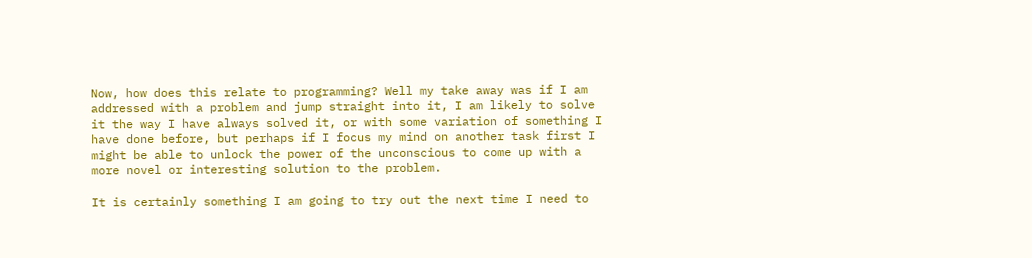Now, how does this relate to programming? Well my take away was if I am addressed with a problem and jump straight into it, I am likely to solve it the way I have always solved it, or with some variation of something I have done before, but perhaps if I focus my mind on another task first I might be able to unlock the power of the unconscious to come up with a more novel or interesting solution to the problem.

It is certainly something I am going to try out the next time I need to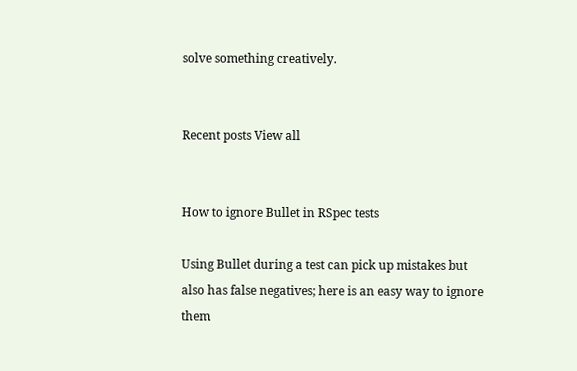solve something creatively.


Recent posts View all


How to ignore Bullet in RSpec tests

Using Bullet during a test can pick up mistakes but also has false negatives; here is an easy way to ignore them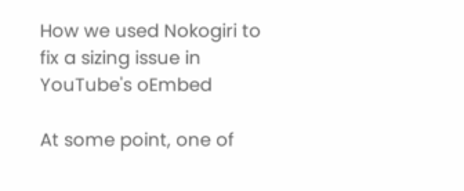How we used Nokogiri to fix a sizing issue in YouTube's oEmbed

At some point, one of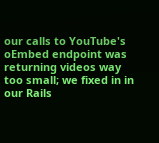our calls to YouTube's oEmbed endpoint was returning videos way too small; we fixed in in our Rails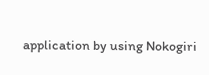application by using Nokogiri